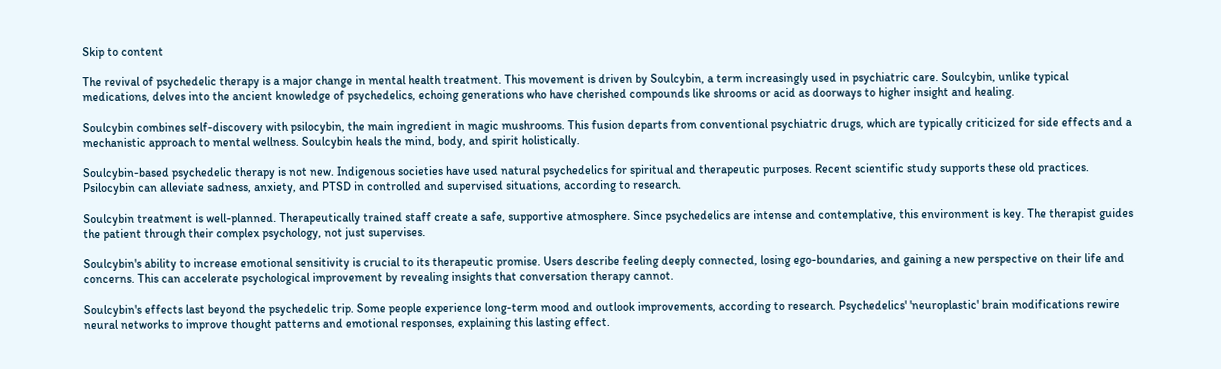Skip to content

The revival of psychedelic therapy is a major change in mental health treatment. This movement is driven by Soulcybin, a term increasingly used in psychiatric care. Soulcybin, unlike typical medications, delves into the ancient knowledge of psychedelics, echoing generations who have cherished compounds like shrooms or acid as doorways to higher insight and healing.

Soulcybin combines self-discovery with psilocybin, the main ingredient in magic mushrooms. This fusion departs from conventional psychiatric drugs, which are typically criticized for side effects and a mechanistic approach to mental wellness. Soulcybin heals the mind, body, and spirit holistically.

Soulcybin-based psychedelic therapy is not new. Indigenous societies have used natural psychedelics for spiritual and therapeutic purposes. Recent scientific study supports these old practices. Psilocybin can alleviate sadness, anxiety, and PTSD in controlled and supervised situations, according to research.

Soulcybin treatment is well-planned. Therapeutically trained staff create a safe, supportive atmosphere. Since psychedelics are intense and contemplative, this environment is key. The therapist guides the patient through their complex psychology, not just supervises.

Soulcybin's ability to increase emotional sensitivity is crucial to its therapeutic promise. Users describe feeling deeply connected, losing ego-boundaries, and gaining a new perspective on their life and concerns. This can accelerate psychological improvement by revealing insights that conversation therapy cannot.

Soulcybin's effects last beyond the psychedelic trip. Some people experience long-term mood and outlook improvements, according to research. Psychedelics' 'neuroplastic' brain modifications rewire neural networks to improve thought patterns and emotional responses, explaining this lasting effect.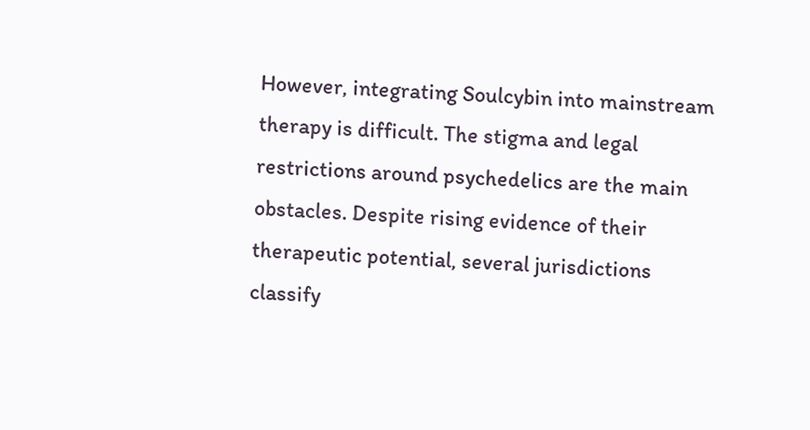However, integrating Soulcybin into mainstream therapy is difficult. The stigma and legal restrictions around psychedelics are the main obstacles. Despite rising evidence of their therapeutic potential, several jurisdictions classify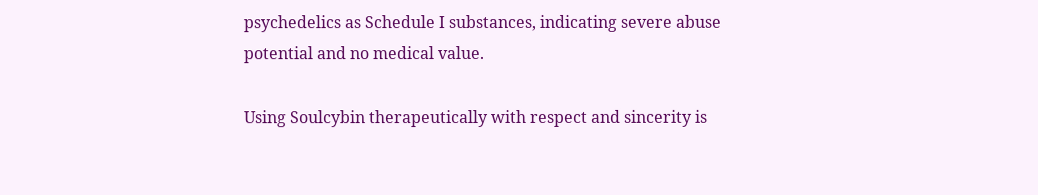psychedelics as Schedule I substances, indicating severe abuse potential and no medical value.

Using Soulcybin therapeutically with respect and sincerity is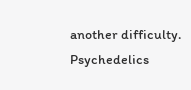another difficulty. Psychedelics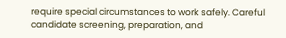require special circumstances to work safely. Careful candidate screening, preparation, and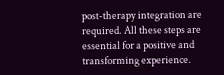post-therapy integration are required. All these steps are essential for a positive and transforming experience.